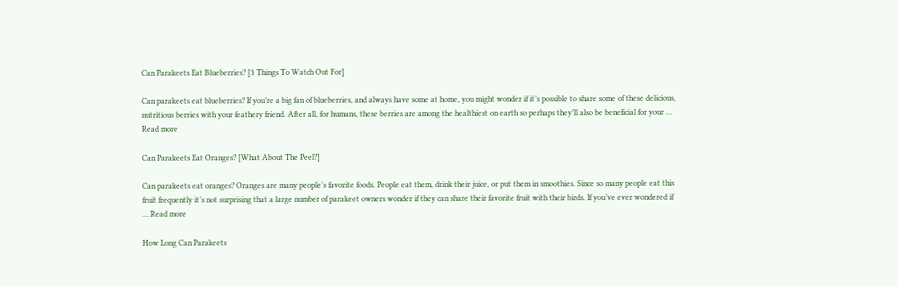Can Parakeets Eat Blueberries? [3 Things To Watch Out For]

Can parakeets eat blueberries? If you’re a big fan of blueberries, and always have some at home, you might wonder if it’s possible to share some of these delicious, nutritious berries with your feathery friend. After all, for humans, these berries are among the healthiest on earth so perhaps they’ll also be beneficial for your … Read more

Can Parakeets Eat Oranges? [What About The Peel?]

Can parakeets eat oranges? Oranges are many people’s favorite foods. People eat them, drink their juice, or put them in smoothies. Since so many people eat this fruit frequently it’s not surprising that a large number of parakeet owners wonder if they can share their favorite fruit with their birds. If you’ve ever wondered if … Read more

How Long Can Parakeets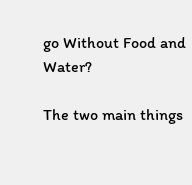go Without Food and Water?

The two main things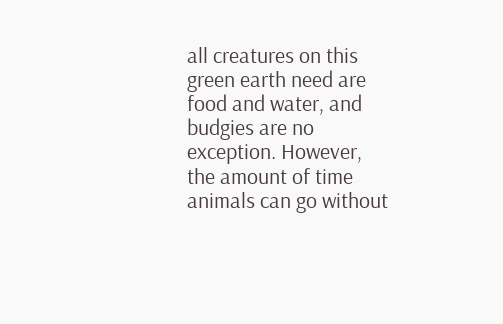all creatures on this green earth need are food and water, and budgies are no exception. However, the amount of time animals can go without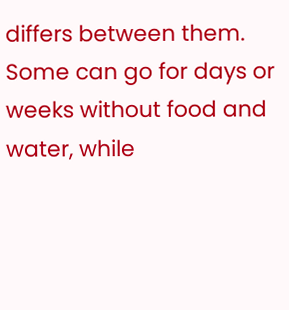differs between them. Some can go for days or weeks without food and water, while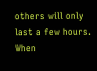others will only last a few hours. When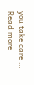you take care … Read more